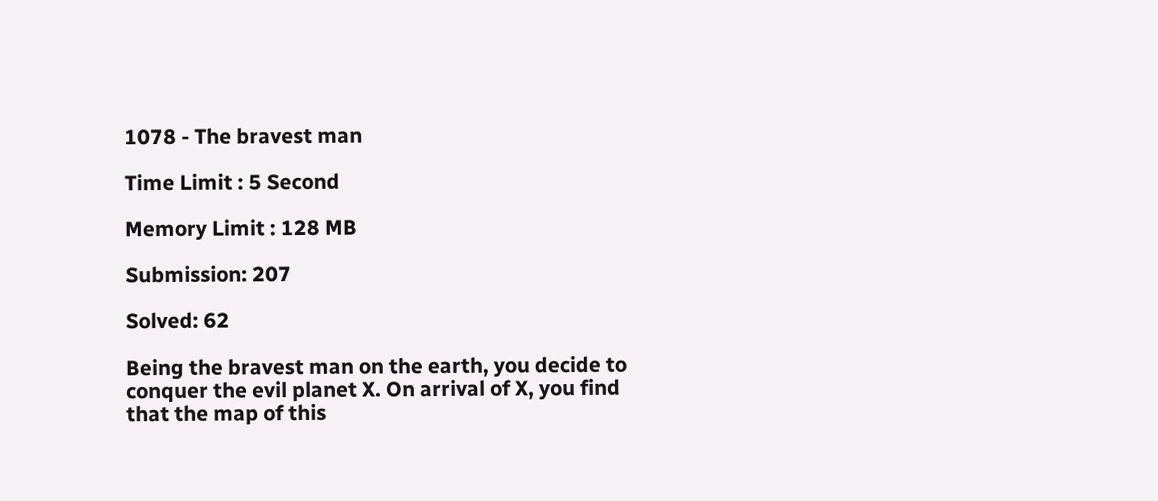1078 - The bravest man

Time Limit : 5 Second

Memory Limit : 128 MB

Submission: 207

Solved: 62

Being the bravest man on the earth, you decide to conquer the evil planet X. On arrival of X, you find that the map of this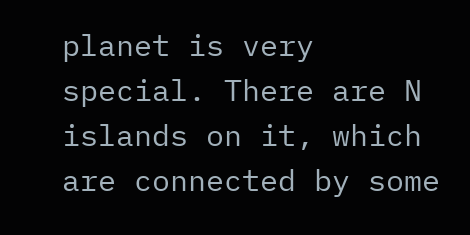planet is very special. There are N islands on it, which are connected by some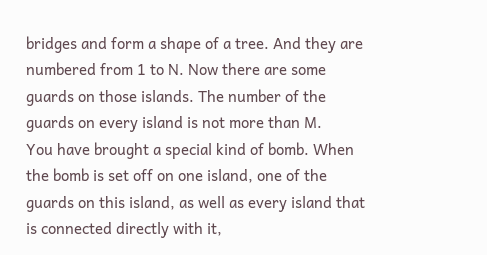bridges and form a shape of a tree. And they are numbered from 1 to N. Now there are some guards on those islands. The number of the guards on every island is not more than M.
You have brought a special kind of bomb. When the bomb is set off on one island, one of the guards on this island, as well as every island that is connected directly with it,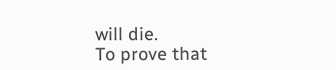will die.
To prove that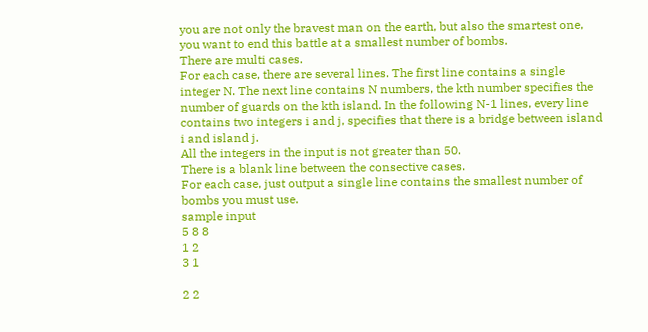you are not only the bravest man on the earth, but also the smartest one, you want to end this battle at a smallest number of bombs.
There are multi cases.
For each case, there are several lines. The first line contains a single integer N. The next line contains N numbers, the kth number specifies the number of guards on the kth island. In the following N-1 lines, every line contains two integers i and j, specifies that there is a bridge between island i and island j.
All the integers in the input is not greater than 50.
There is a blank line between the consective cases.
For each case, just output a single line contains the smallest number of bombs you must use.
sample input
5 8 8
1 2
3 1

2 2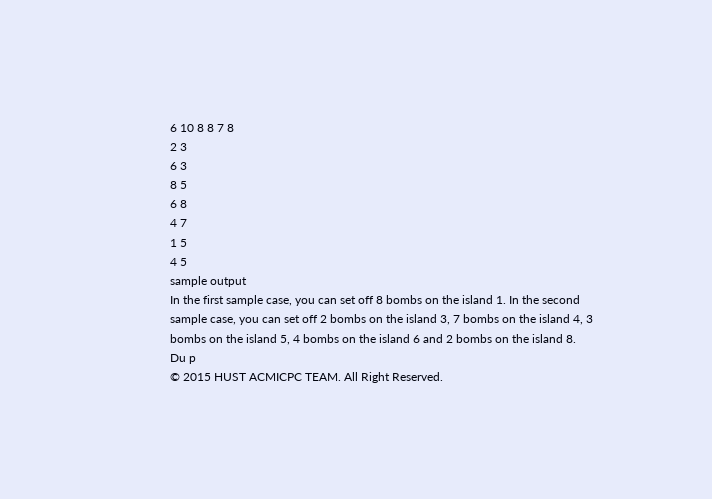6 10 8 8 7 8
2 3
6 3
8 5
6 8
4 7
1 5
4 5
sample output
In the first sample case, you can set off 8 bombs on the island 1. In the second sample case, you can set off 2 bombs on the island 3, 7 bombs on the island 4, 3 bombs on the island 5, 4 bombs on the island 6 and 2 bombs on the island 8.
Du p
© 2015 HUST ACMICPC TEAM. All Right Reserved.